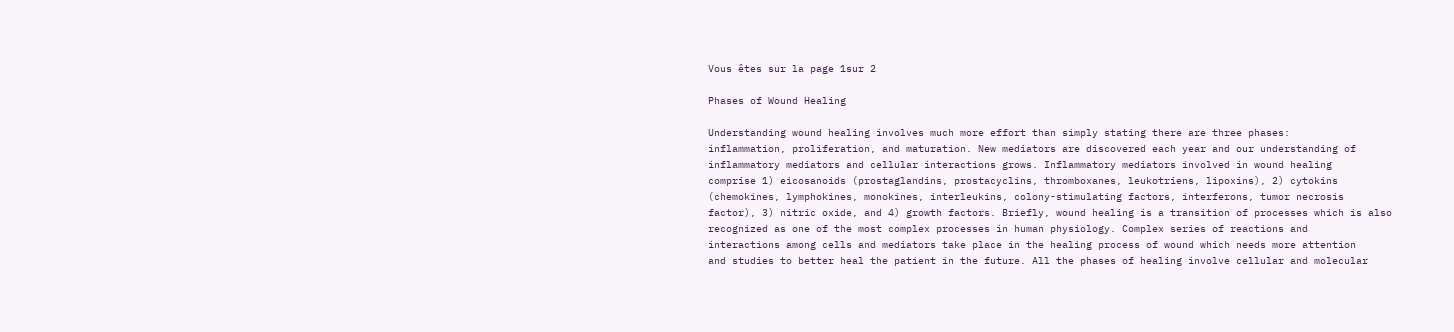Vous êtes sur la page 1sur 2

Phases of Wound Healing

Understanding wound healing involves much more effort than simply stating there are three phases:
inflammation, proliferation, and maturation. New mediators are discovered each year and our understanding of
inflammatory mediators and cellular interactions grows. Inflammatory mediators involved in wound healing
comprise 1) eicosanoids (prostaglandins, prostacyclins, thromboxanes, leukotriens, lipoxins), 2) cytokins
(chemokines, lymphokines, monokines, interleukins, colony-stimulating factors, interferons, tumor necrosis
factor), 3) nitric oxide, and 4) growth factors. Briefly, wound healing is a transition of processes which is also
recognized as one of the most complex processes in human physiology. Complex series of reactions and
interactions among cells and mediators take place in the healing process of wound which needs more attention
and studies to better heal the patient in the future. All the phases of healing involve cellular and molecular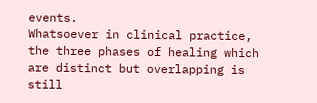events.
Whatsoever in clinical practice, the three phases of healing which are distinct but overlapping is still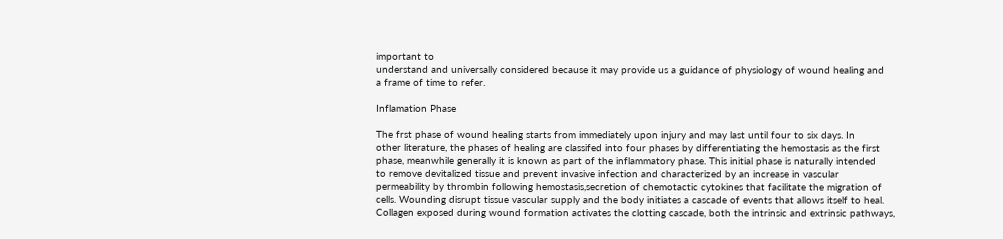important to
understand and universally considered because it may provide us a guidance of physiology of wound healing and
a frame of time to refer.

Inflamation Phase

The frst phase of wound healing starts from immediately upon injury and may last until four to six days. In
other literature, the phases of healing are classifed into four phases by differentiating the hemostasis as the first
phase, meanwhile generally it is known as part of the inflammatory phase. This initial phase is naturally intended
to remove devitalized tissue and prevent invasive infection and characterized by an increase in vascular
permeability by thrombin following hemostasis,secretion of chemotactic cytokines that facilitate the migration of
cells. Wounding disrupt tissue vascular supply and the body initiates a cascade of events that allows itself to heal.
Collagen exposed during wound formation activates the clotting cascade, both the intrinsic and extrinsic pathways,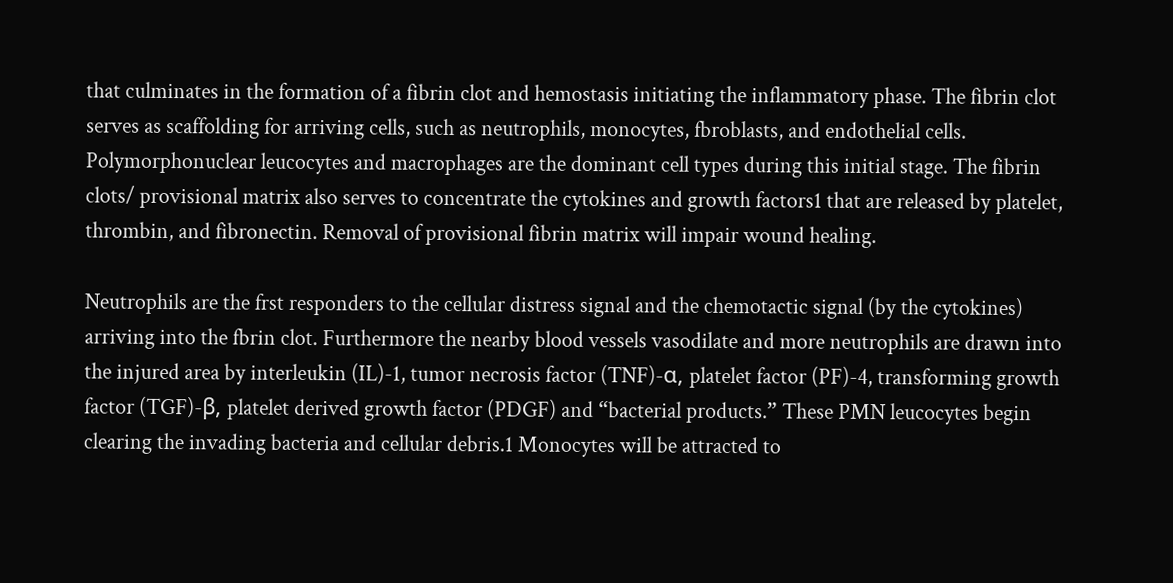that culminates in the formation of a fibrin clot and hemostasis initiating the inflammatory phase. The fibrin clot
serves as scaffolding for arriving cells, such as neutrophils, monocytes, fbroblasts, and endothelial cells.
Polymorphonuclear leucocytes and macrophages are the dominant cell types during this initial stage. The fibrin
clots/ provisional matrix also serves to concentrate the cytokines and growth factors1 that are released by platelet,
thrombin, and fibronectin. Removal of provisional fibrin matrix will impair wound healing.

Neutrophils are the frst responders to the cellular distress signal and the chemotactic signal (by the cytokines)
arriving into the fbrin clot. Furthermore the nearby blood vessels vasodilate and more neutrophils are drawn into
the injured area by interleukin (IL)-1, tumor necrosis factor (TNF)-α, platelet factor (PF)-4, transforming growth
factor (TGF)-β, platelet derived growth factor (PDGF) and “bacterial products.” These PMN leucocytes begin
clearing the invading bacteria and cellular debris.1 Monocytes will be attracted to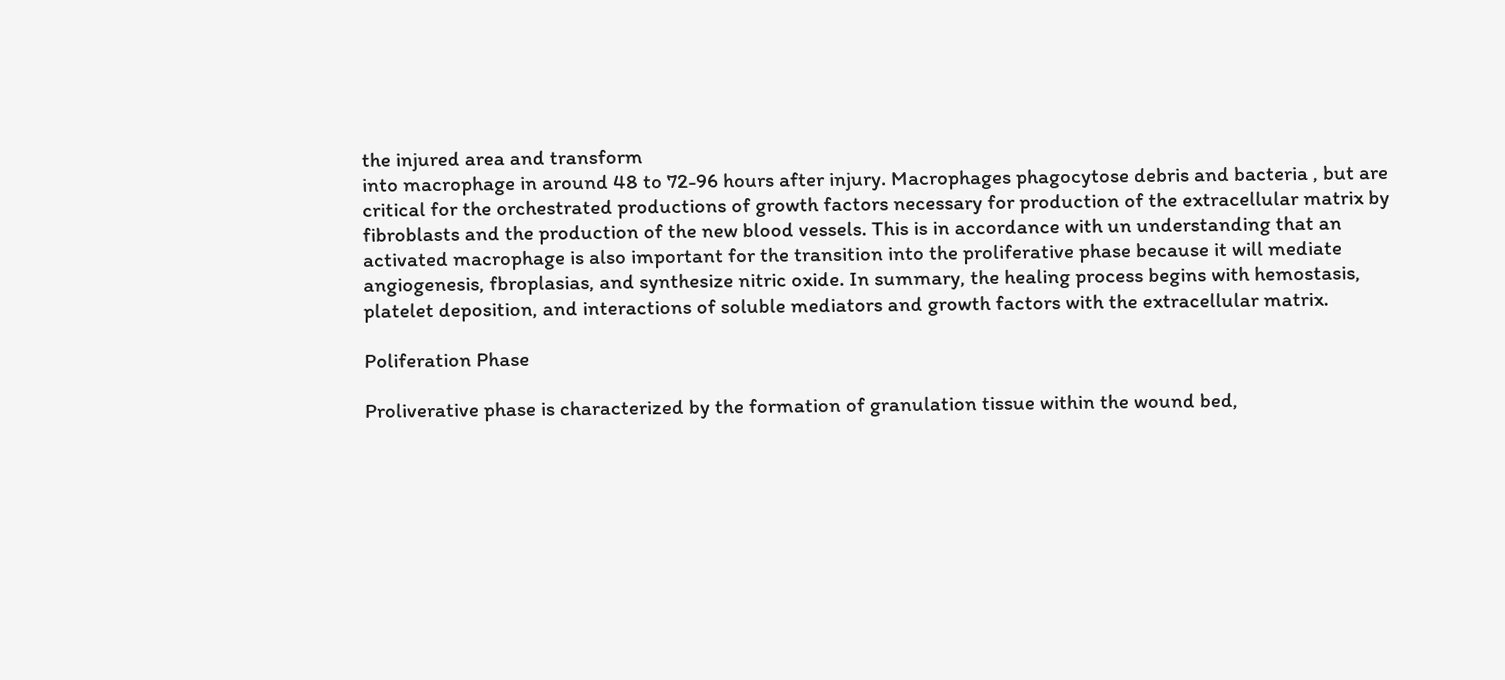the injured area and transform
into macrophage in around 48 to 72-96 hours after injury. Macrophages phagocytose debris and bacteria , but are
critical for the orchestrated productions of growth factors necessary for production of the extracellular matrix by
fibroblasts and the production of the new blood vessels. This is in accordance with un understanding that an
activated macrophage is also important for the transition into the proliferative phase because it will mediate
angiogenesis, fbroplasias, and synthesize nitric oxide. In summary, the healing process begins with hemostasis,
platelet deposition, and interactions of soluble mediators and growth factors with the extracellular matrix.

Poliferation Phase

Proliverative phase is characterized by the formation of granulation tissue within the wound bed,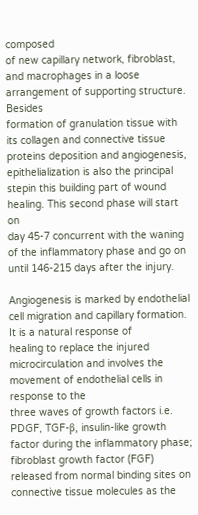composed
of new capillary network, fibroblast, and macrophages in a loose arrangement of supporting structure. Besides
formation of granulation tissue with its collagen and connective tissue proteins deposition and angiogenesis,
epithelialization is also the principal stepin this building part of wound healing. This second phase will start on
day 45-7 concurrent with the waning of the inflammatory phase and go on until 146-215 days after the injury.

Angiogenesis is marked by endothelial cell migration and capillary formation. It is a natural response of
healing to replace the injured microcirculation and involves the movement of endothelial cells in response to the
three waves of growth factors i.e. PDGF, TGF-β, insulin-like growth factor during the inflammatory phase;
fibroblast growth factor (FGF) released from normal binding sites on connective tissue molecules as the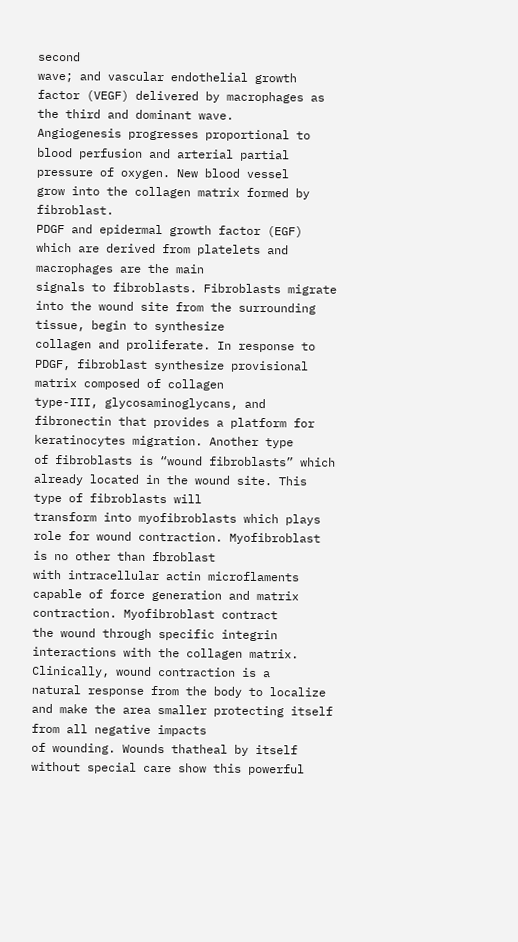second
wave; and vascular endothelial growth factor (VEGF) delivered by macrophages as the third and dominant wave.
Angiogenesis progresses proportional to blood perfusion and arterial partial pressure of oxygen. New blood vessel
grow into the collagen matrix formed by fibroblast.
PDGF and epidermal growth factor (EGF) which are derived from platelets and macrophages are the main
signals to fibroblasts. Fibroblasts migrate into the wound site from the surrounding tissue, begin to synthesize
collagen and proliferate. In response to PDGF, fibroblast synthesize provisional matrix composed of collagen
type-III, glycosaminoglycans, and fibronectin that provides a platform for keratinocytes migration. Another type
of fibroblasts is “wound fibroblasts” which already located in the wound site. This type of fibroblasts will
transform into myofibroblasts which plays role for wound contraction. Myofibroblast is no other than fbroblast
with intracellular actin microflaments capable of force generation and matrix contraction. Myofibroblast contract
the wound through specific integrin interactions with the collagen matrix. Clinically, wound contraction is a
natural response from the body to localize and make the area smaller protecting itself from all negative impacts
of wounding. Wounds thatheal by itself without special care show this powerful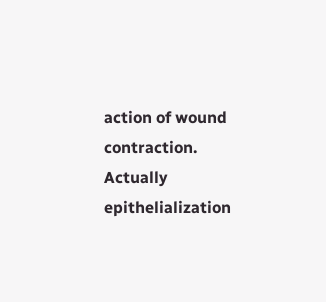action of wound contraction.
Actually epithelialization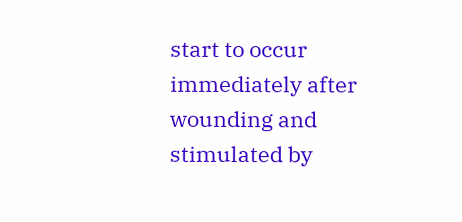start to occur immediately after wounding and stimulated by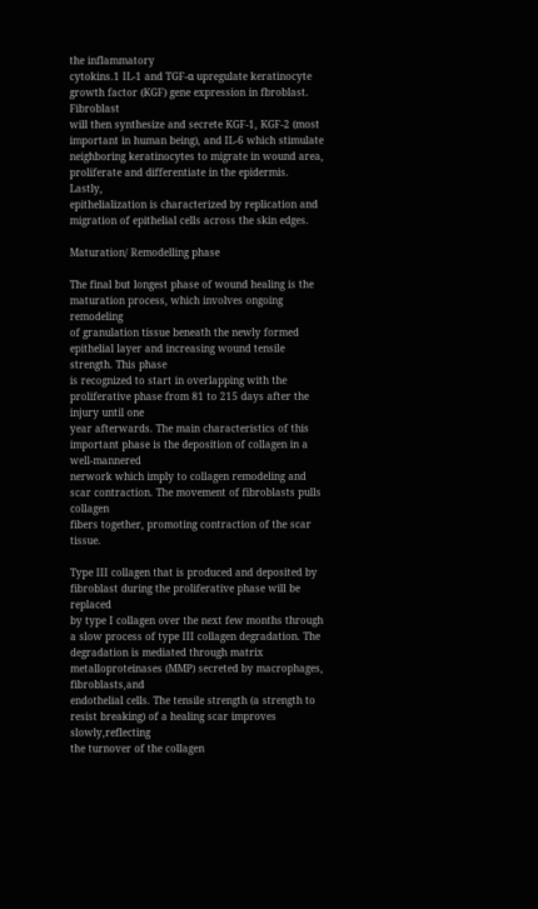the inflammatory
cytokins.1 IL-1 and TGF-α upregulate keratinocyte growth factor (KGF) gene expression in fbroblast. Fibroblast
will then synthesize and secrete KGF-1, KGF-2 (most important in human being), and IL-6 which stimulate
neighboring keratinocytes to migrate in wound area, proliferate and differentiate in the epidermis. Lastly,
epithelialization is characterized by replication and migration of epithelial cells across the skin edges.

Maturation/ Remodelling phase

The final but longest phase of wound healing is the maturation process, which involves ongoing remodeling
of granulation tissue beneath the newly formed epithelial layer and increasing wound tensile strength. This phase
is recognized to start in overlapping with the proliferative phase from 81 to 215 days after the injury until one
year afterwards. The main characteristics of this important phase is the deposition of collagen in a well-mannered
nerwork which imply to collagen remodeling and scar contraction. The movement of fibroblasts pulls collagen
fibers together, promoting contraction of the scar tissue.

Type III collagen that is produced and deposited by fibroblast during the proliferative phase will be replaced
by type I collagen over the next few months through a slow process of type III collagen degradation. The
degradation is mediated through matrix metalloproteinases (MMP) secreted by macrophages, fibroblasts,and
endothelial cells. The tensile strength (a strength to resist breaking) of a healing scar improves slowly,reflecting
the turnover of the collagen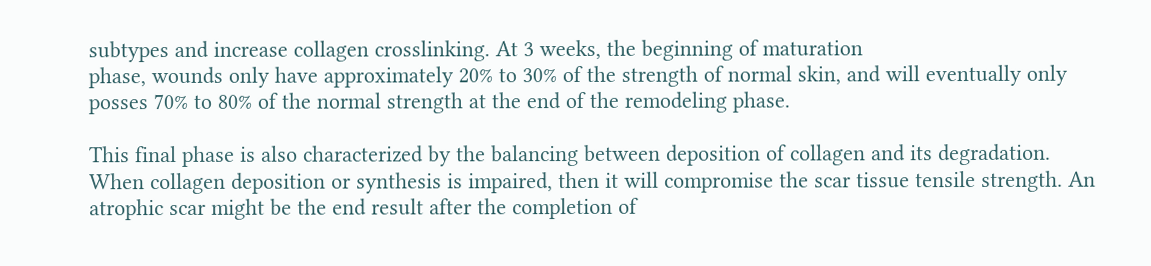subtypes and increase collagen crosslinking. At 3 weeks, the beginning of maturation
phase, wounds only have approximately 20% to 30% of the strength of normal skin, and will eventually only
posses 70% to 80% of the normal strength at the end of the remodeling phase.

This final phase is also characterized by the balancing between deposition of collagen and its degradation.
When collagen deposition or synthesis is impaired, then it will compromise the scar tissue tensile strength. An
atrophic scar might be the end result after the completion of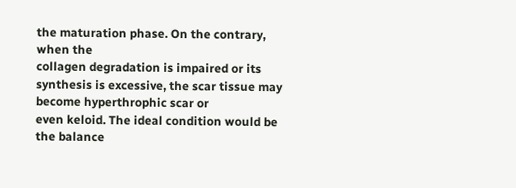the maturation phase. On the contrary, when the
collagen degradation is impaired or its synthesis is excessive, the scar tissue may become hyperthrophic scar or
even keloid. The ideal condition would be the balance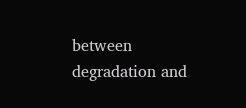between degradation and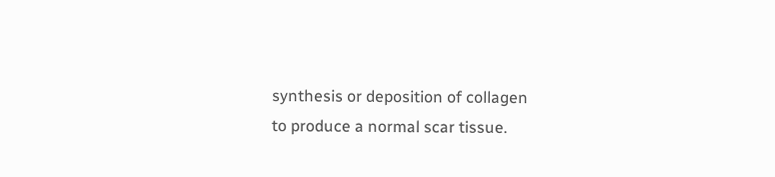synthesis or deposition of collagen
to produce a normal scar tissue.